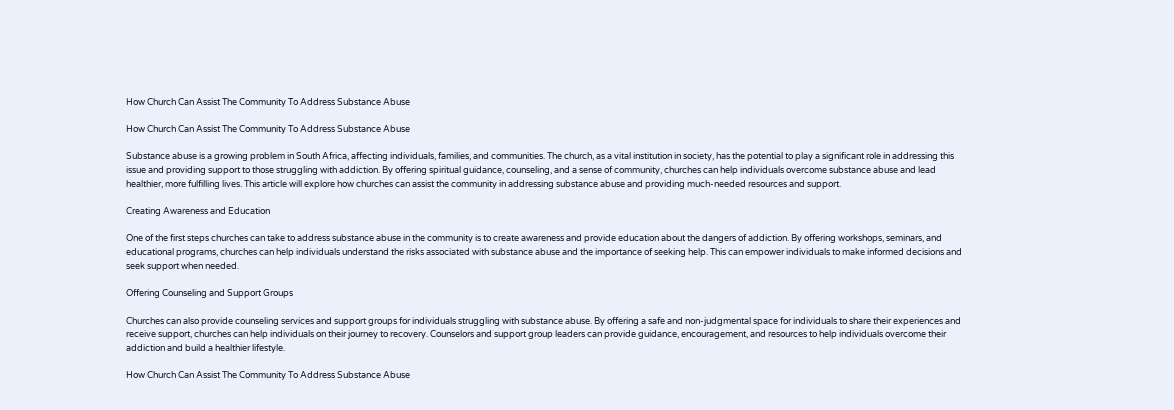How Church Can Assist The Community To Address Substance Abuse

How Church Can Assist The Community To Address Substance Abuse

Substance abuse is a growing problem in South Africa, affecting individuals, families, and communities. The church, as a vital institution in society, has the potential to play a significant role in addressing this issue and providing support to those struggling with addiction. By offering spiritual guidance, counseling, and a sense of community, churches can help individuals overcome substance abuse and lead healthier, more fulfilling lives. This article will explore how churches can assist the community in addressing substance abuse and providing much-needed resources and support.

Creating Awareness and Education

One of the first steps churches can take to address substance abuse in the community is to create awareness and provide education about the dangers of addiction. By offering workshops, seminars, and educational programs, churches can help individuals understand the risks associated with substance abuse and the importance of seeking help. This can empower individuals to make informed decisions and seek support when needed.

Offering Counseling and Support Groups

Churches can also provide counseling services and support groups for individuals struggling with substance abuse. By offering a safe and non-judgmental space for individuals to share their experiences and receive support, churches can help individuals on their journey to recovery. Counselors and support group leaders can provide guidance, encouragement, and resources to help individuals overcome their addiction and build a healthier lifestyle.

How Church Can Assist The Community To Address Substance Abuse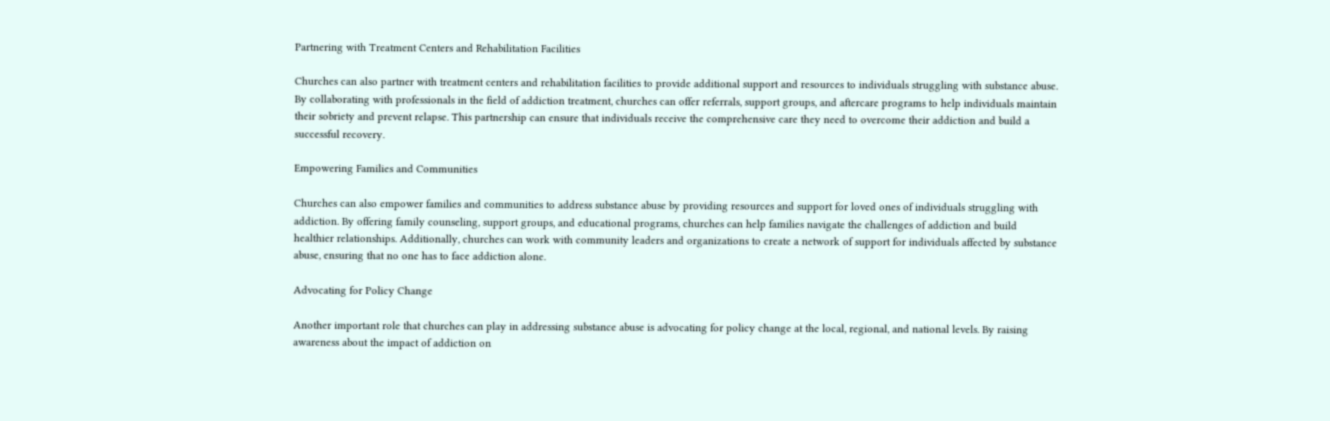Partnering with Treatment Centers and Rehabilitation Facilities

Churches can also partner with treatment centers and rehabilitation facilities to provide additional support and resources to individuals struggling with substance abuse. By collaborating with professionals in the field of addiction treatment, churches can offer referrals, support groups, and aftercare programs to help individuals maintain their sobriety and prevent relapse. This partnership can ensure that individuals receive the comprehensive care they need to overcome their addiction and build a successful recovery.

Empowering Families and Communities

Churches can also empower families and communities to address substance abuse by providing resources and support for loved ones of individuals struggling with addiction. By offering family counseling, support groups, and educational programs, churches can help families navigate the challenges of addiction and build healthier relationships. Additionally, churches can work with community leaders and organizations to create a network of support for individuals affected by substance abuse, ensuring that no one has to face addiction alone.

Advocating for Policy Change

Another important role that churches can play in addressing substance abuse is advocating for policy change at the local, regional, and national levels. By raising awareness about the impact of addiction on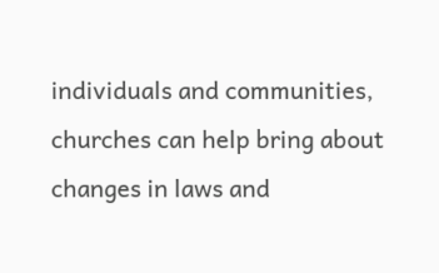individuals and communities, churches can help bring about changes in laws and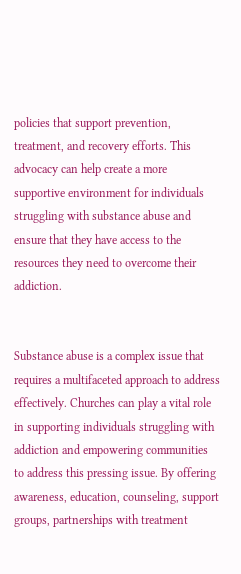policies that support prevention, treatment, and recovery efforts. This advocacy can help create a more supportive environment for individuals struggling with substance abuse and ensure that they have access to the resources they need to overcome their addiction.


Substance abuse is a complex issue that requires a multifaceted approach to address effectively. Churches can play a vital role in supporting individuals struggling with addiction and empowering communities to address this pressing issue. By offering awareness, education, counseling, support groups, partnerships with treatment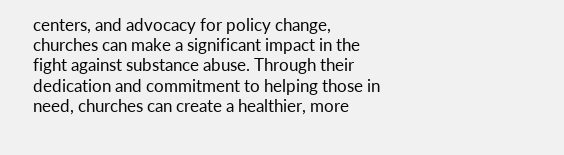centers, and advocacy for policy change, churches can make a significant impact in the fight against substance abuse. Through their dedication and commitment to helping those in need, churches can create a healthier, more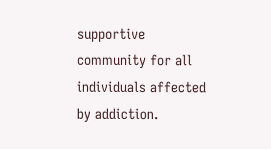supportive community for all individuals affected by addiction.